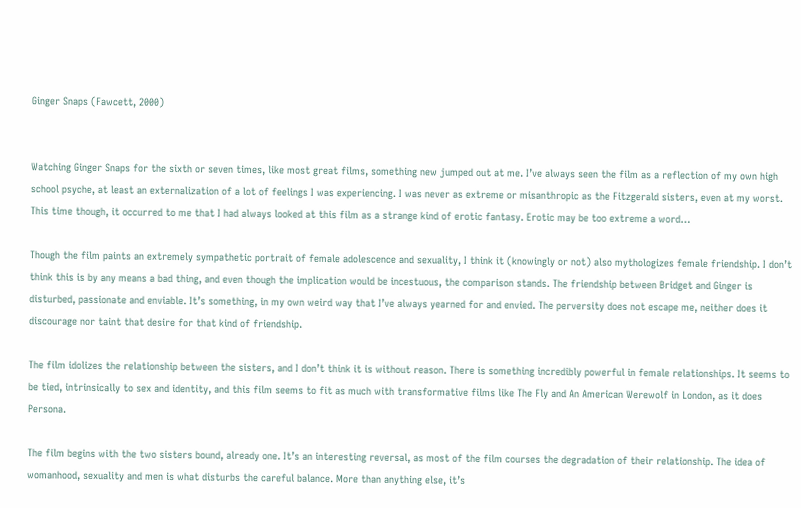Ginger Snaps (Fawcett, 2000)


Watching Ginger Snaps for the sixth or seven times, like most great films, something new jumped out at me. I’ve always seen the film as a reflection of my own high school psyche, at least an externalization of a lot of feelings I was experiencing. I was never as extreme or misanthropic as the Fitzgerald sisters, even at my worst. This time though, it occurred to me that I had always looked at this film as a strange kind of erotic fantasy. Erotic may be too extreme a word…

Though the film paints an extremely sympathetic portrait of female adolescence and sexuality, I think it (knowingly or not) also mythologizes female friendship. I don’t think this is by any means a bad thing, and even though the implication would be incestuous, the comparison stands. The friendship between Bridget and Ginger is disturbed, passionate and enviable. It’s something, in my own weird way that I’ve always yearned for and envied. The perversity does not escape me, neither does it discourage nor taint that desire for that kind of friendship.

The film idolizes the relationship between the sisters, and I don’t think it is without reason. There is something incredibly powerful in female relationships. It seems to be tied, intrinsically to sex and identity, and this film seems to fit as much with transformative films like The Fly and An American Werewolf in London, as it does Persona.

The film begins with the two sisters bound, already one. It’s an interesting reversal, as most of the film courses the degradation of their relationship. The idea of womanhood, sexuality and men is what disturbs the careful balance. More than anything else, it’s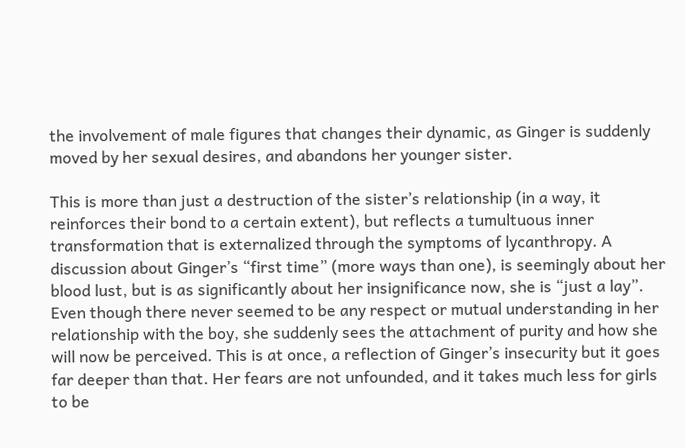the involvement of male figures that changes their dynamic, as Ginger is suddenly moved by her sexual desires, and abandons her younger sister.

This is more than just a destruction of the sister’s relationship (in a way, it reinforces their bond to a certain extent), but reflects a tumultuous inner transformation that is externalized through the symptoms of lycanthropy. A discussion about Ginger’s “first time” (more ways than one), is seemingly about her blood lust, but is as significantly about her insignificance now, she is “just a lay”. Even though there never seemed to be any respect or mutual understanding in her relationship with the boy, she suddenly sees the attachment of purity and how she will now be perceived. This is at once, a reflection of Ginger’s insecurity but it goes far deeper than that. Her fears are not unfounded, and it takes much less for girls to be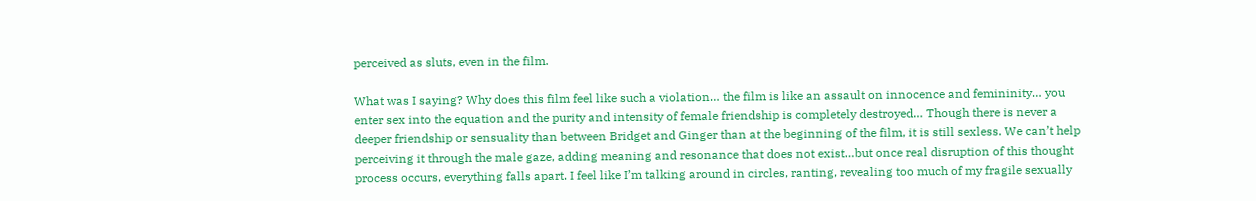perceived as sluts, even in the film.

What was I saying? Why does this film feel like such a violation… the film is like an assault on innocence and femininity… you enter sex into the equation and the purity and intensity of female friendship is completely destroyed… Though there is never a deeper friendship or sensuality than between Bridget and Ginger than at the beginning of the film, it is still sexless. We can’t help perceiving it through the male gaze, adding meaning and resonance that does not exist…but once real disruption of this thought process occurs, everything falls apart. I feel like I’m talking around in circles, ranting, revealing too much of my fragile sexually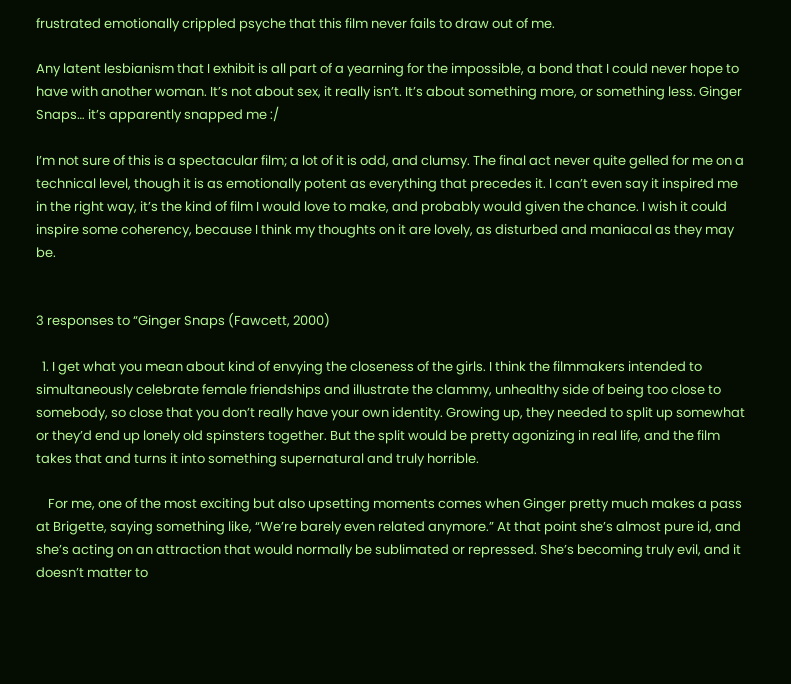frustrated emotionally crippled psyche that this film never fails to draw out of me.

Any latent lesbianism that I exhibit is all part of a yearning for the impossible, a bond that I could never hope to have with another woman. It’s not about sex, it really isn’t. It’s about something more, or something less. Ginger Snaps… it’s apparently snapped me :/

I’m not sure of this is a spectacular film; a lot of it is odd, and clumsy. The final act never quite gelled for me on a technical level, though it is as emotionally potent as everything that precedes it. I can’t even say it inspired me in the right way, it’s the kind of film I would love to make, and probably would given the chance. I wish it could inspire some coherency, because I think my thoughts on it are lovely, as disturbed and maniacal as they may be.


3 responses to “Ginger Snaps (Fawcett, 2000)

  1. I get what you mean about kind of envying the closeness of the girls. I think the filmmakers intended to simultaneously celebrate female friendships and illustrate the clammy, unhealthy side of being too close to somebody, so close that you don’t really have your own identity. Growing up, they needed to split up somewhat or they’d end up lonely old spinsters together. But the split would be pretty agonizing in real life, and the film takes that and turns it into something supernatural and truly horrible.

    For me, one of the most exciting but also upsetting moments comes when Ginger pretty much makes a pass at Brigette, saying something like, “We’re barely even related anymore.” At that point she’s almost pure id, and she’s acting on an attraction that would normally be sublimated or repressed. She’s becoming truly evil, and it doesn’t matter to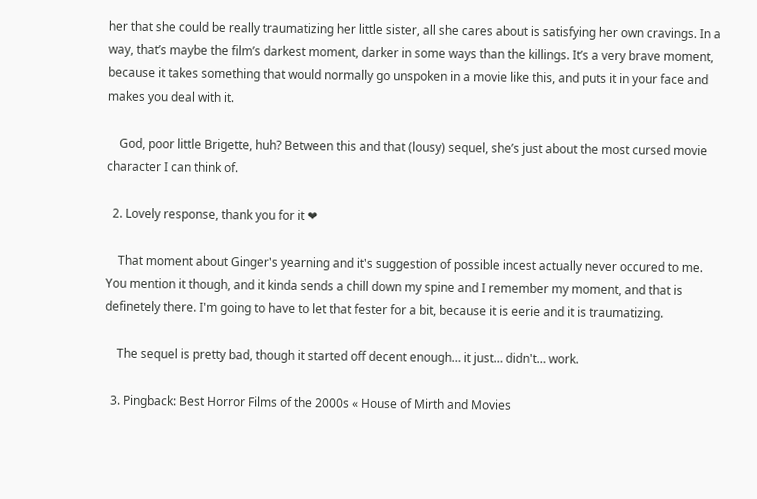her that she could be really traumatizing her little sister, all she cares about is satisfying her own cravings. In a way, that’s maybe the film’s darkest moment, darker in some ways than the killings. It’s a very brave moment, because it takes something that would normally go unspoken in a movie like this, and puts it in your face and makes you deal with it.

    God, poor little Brigette, huh? Between this and that (lousy) sequel, she’s just about the most cursed movie character I can think of.

  2. Lovely response, thank you for it ❤

    That moment about Ginger's yearning and it's suggestion of possible incest actually never occured to me. You mention it though, and it kinda sends a chill down my spine and I remember my moment, and that is definetely there. I'm going to have to let that fester for a bit, because it is eerie and it is traumatizing.

    The sequel is pretty bad, though it started off decent enough… it just… didn't… work.

  3. Pingback: Best Horror Films of the 2000s « House of Mirth and Movies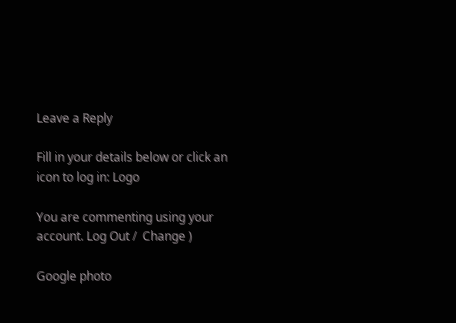Leave a Reply

Fill in your details below or click an icon to log in: Logo

You are commenting using your account. Log Out /  Change )

Google photo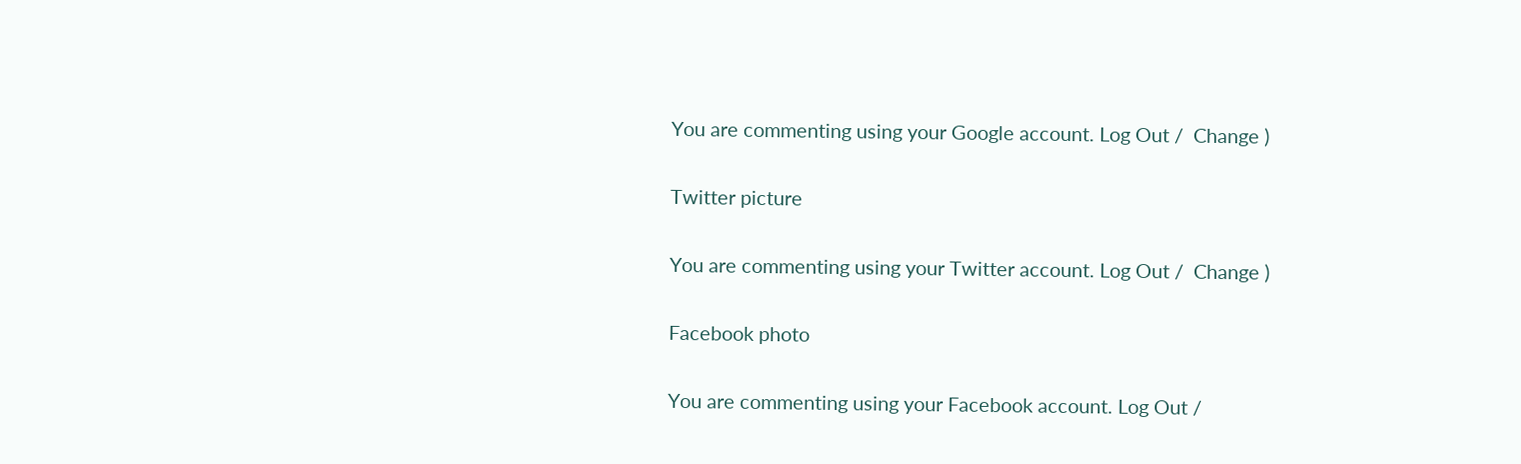You are commenting using your Google account. Log Out /  Change )

Twitter picture

You are commenting using your Twitter account. Log Out /  Change )

Facebook photo

You are commenting using your Facebook account. Log Out /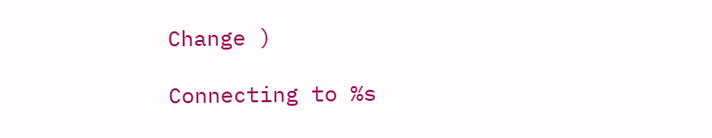Change )

Connecting to %s